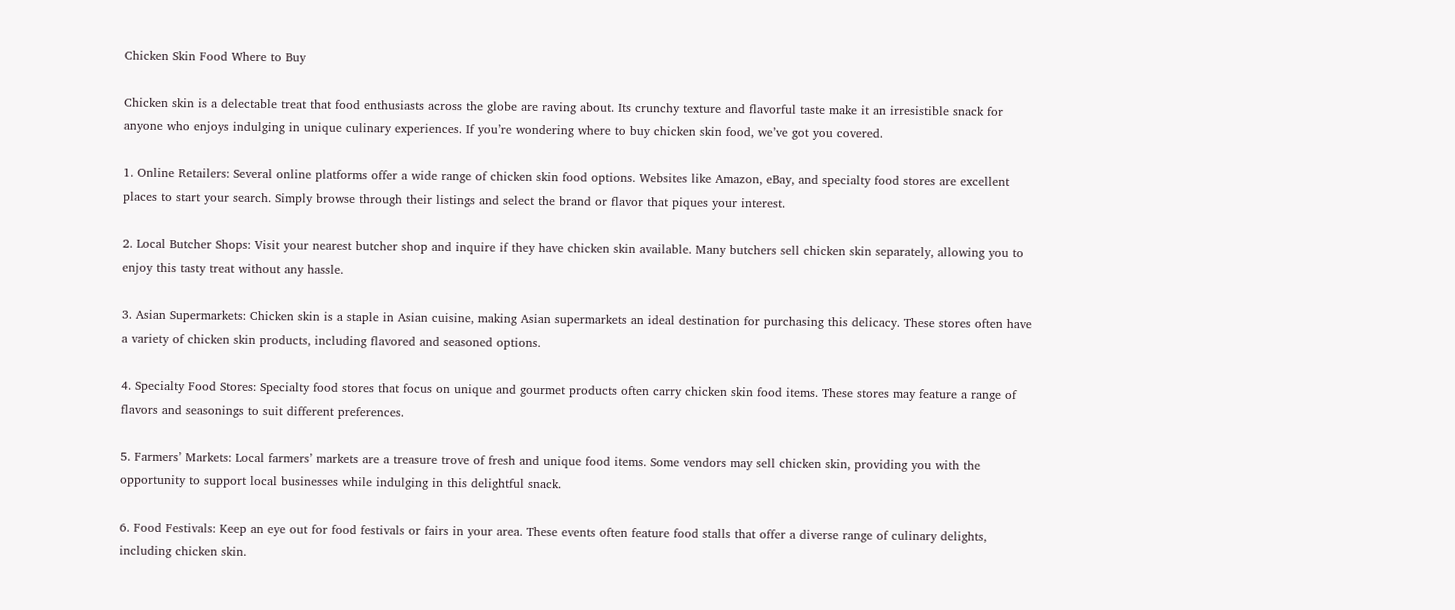Chicken Skin Food Where to Buy

Chicken skin is a delectable treat that food enthusiasts across the globe are raving about. Its crunchy texture and flavorful taste make it an irresistible snack for anyone who enjoys indulging in unique culinary experiences. If you’re wondering where to buy chicken skin food, we’ve got you covered.

1. Online Retailers: Several online platforms offer a wide range of chicken skin food options. Websites like Amazon, eBay, and specialty food stores are excellent places to start your search. Simply browse through their listings and select the brand or flavor that piques your interest.

2. Local Butcher Shops: Visit your nearest butcher shop and inquire if they have chicken skin available. Many butchers sell chicken skin separately, allowing you to enjoy this tasty treat without any hassle.

3. Asian Supermarkets: Chicken skin is a staple in Asian cuisine, making Asian supermarkets an ideal destination for purchasing this delicacy. These stores often have a variety of chicken skin products, including flavored and seasoned options.

4. Specialty Food Stores: Specialty food stores that focus on unique and gourmet products often carry chicken skin food items. These stores may feature a range of flavors and seasonings to suit different preferences.

5. Farmers’ Markets: Local farmers’ markets are a treasure trove of fresh and unique food items. Some vendors may sell chicken skin, providing you with the opportunity to support local businesses while indulging in this delightful snack.

6. Food Festivals: Keep an eye out for food festivals or fairs in your area. These events often feature food stalls that offer a diverse range of culinary delights, including chicken skin.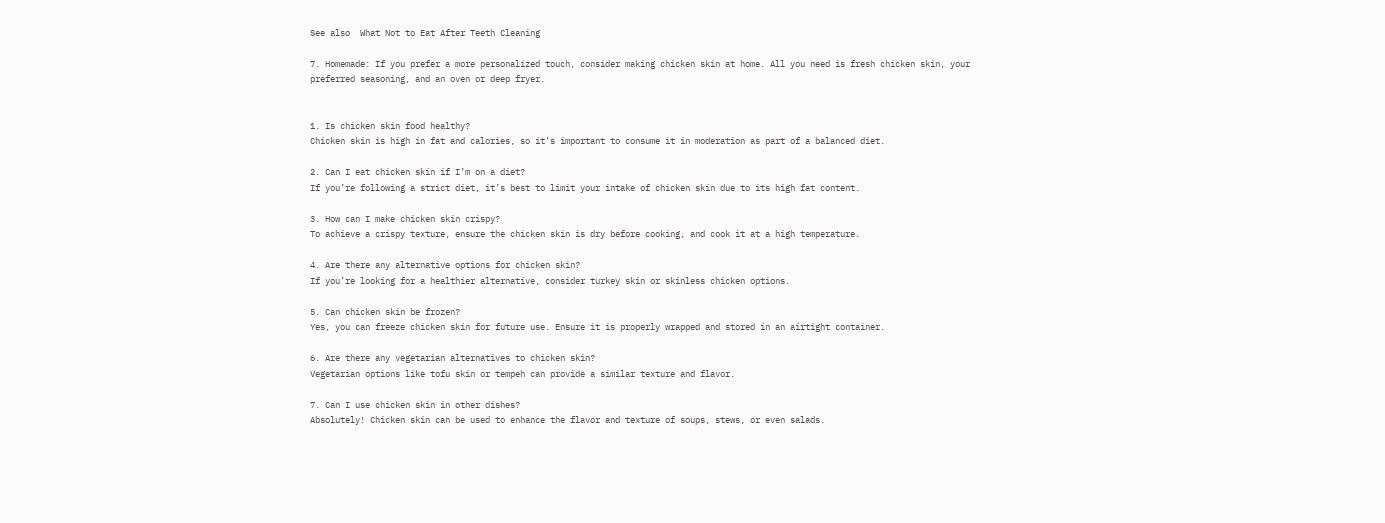See also  What Not to Eat After Teeth Cleaning

7. Homemade: If you prefer a more personalized touch, consider making chicken skin at home. All you need is fresh chicken skin, your preferred seasoning, and an oven or deep fryer.


1. Is chicken skin food healthy?
Chicken skin is high in fat and calories, so it’s important to consume it in moderation as part of a balanced diet.

2. Can I eat chicken skin if I’m on a diet?
If you’re following a strict diet, it’s best to limit your intake of chicken skin due to its high fat content.

3. How can I make chicken skin crispy?
To achieve a crispy texture, ensure the chicken skin is dry before cooking, and cook it at a high temperature.

4. Are there any alternative options for chicken skin?
If you’re looking for a healthier alternative, consider turkey skin or skinless chicken options.

5. Can chicken skin be frozen?
Yes, you can freeze chicken skin for future use. Ensure it is properly wrapped and stored in an airtight container.

6. Are there any vegetarian alternatives to chicken skin?
Vegetarian options like tofu skin or tempeh can provide a similar texture and flavor.

7. Can I use chicken skin in other dishes?
Absolutely! Chicken skin can be used to enhance the flavor and texture of soups, stews, or even salads.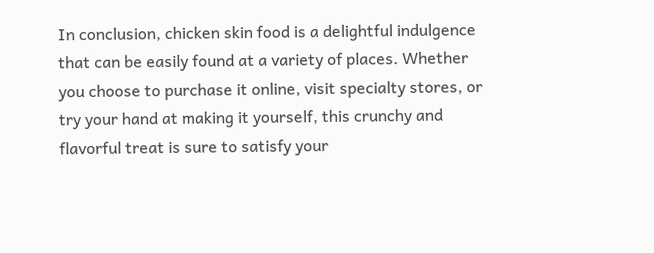In conclusion, chicken skin food is a delightful indulgence that can be easily found at a variety of places. Whether you choose to purchase it online, visit specialty stores, or try your hand at making it yourself, this crunchy and flavorful treat is sure to satisfy your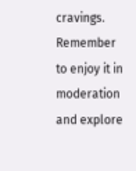cravings. Remember to enjoy it in moderation and explore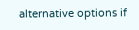alternative options if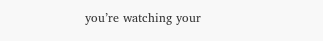you’re watching your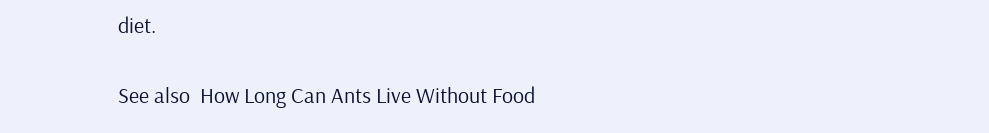diet.

See also  How Long Can Ants Live Without Food